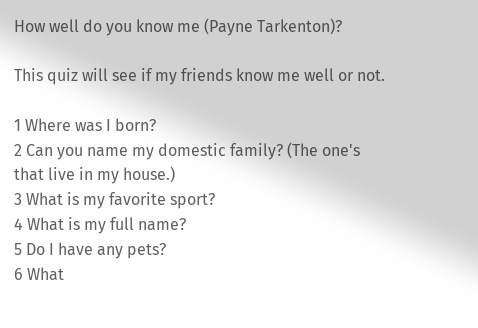How well do you know me (Payne Tarkenton)?

This quiz will see if my friends know me well or not.

1 Where was I born?
2 Can you name my domestic family? (The one's that live in my house.)
3 What is my favorite sport?
4 What is my full name?
5 Do I have any pets?
6 What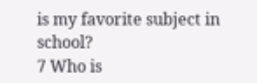is my favorite subject in school?
7 Who is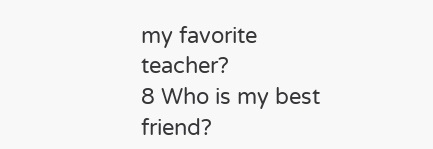my favorite teacher?
8 Who is my best friend?